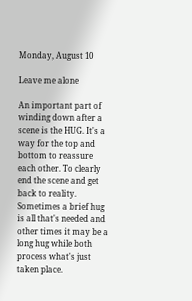Monday, August 10

Leave me alone

An important part of winding down after a scene is the HUG. It's a way for the top and bottom to reassure each other. To clearly end the scene and get back to reality. Sometimes a brief hug is all that's needed and other times it may be a long hug while both process what's just taken place.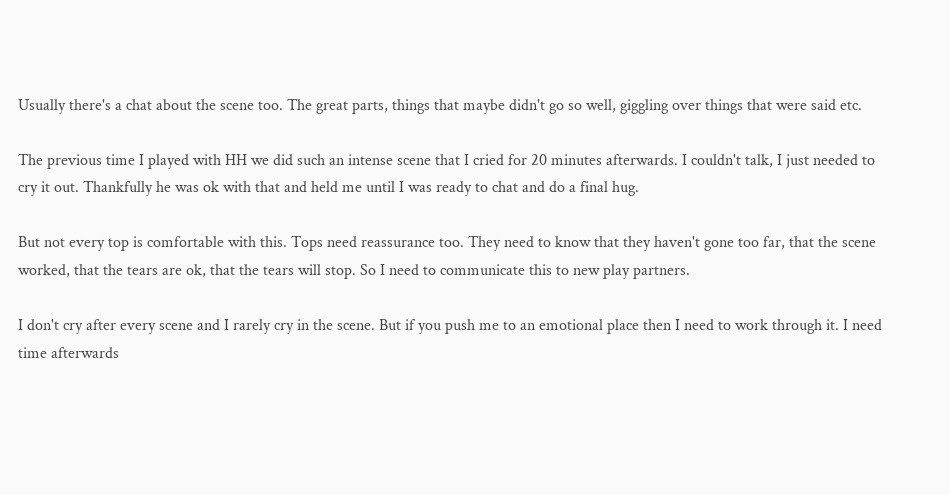Usually there's a chat about the scene too. The great parts, things that maybe didn't go so well, giggling over things that were said etc.

The previous time I played with HH we did such an intense scene that I cried for 20 minutes afterwards. I couldn't talk, I just needed to cry it out. Thankfully he was ok with that and held me until I was ready to chat and do a final hug.

But not every top is comfortable with this. Tops need reassurance too. They need to know that they haven't gone too far, that the scene worked, that the tears are ok, that the tears will stop. So I need to communicate this to new play partners.

I don't cry after every scene and I rarely cry in the scene. But if you push me to an emotional place then I need to work through it. I need time afterwards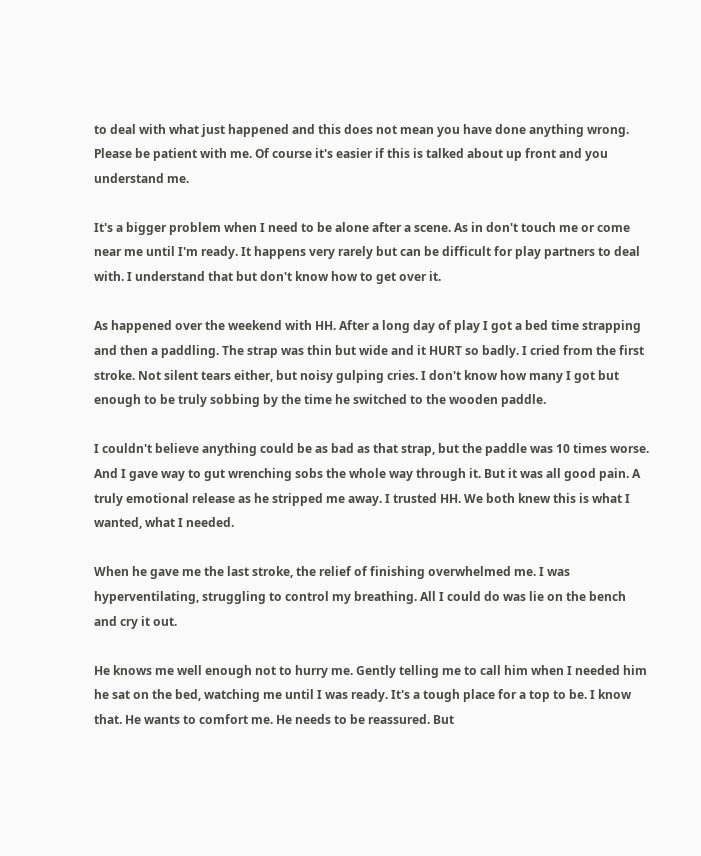to deal with what just happened and this does not mean you have done anything wrong. Please be patient with me. Of course it's easier if this is talked about up front and you understand me.

It's a bigger problem when I need to be alone after a scene. As in don't touch me or come near me until I'm ready. It happens very rarely but can be difficult for play partners to deal with. I understand that but don't know how to get over it.

As happened over the weekend with HH. After a long day of play I got a bed time strapping and then a paddling. The strap was thin but wide and it HURT so badly. I cried from the first stroke. Not silent tears either, but noisy gulping cries. I don't know how many I got but enough to be truly sobbing by the time he switched to the wooden paddle.

I couldn't believe anything could be as bad as that strap, but the paddle was 10 times worse. And I gave way to gut wrenching sobs the whole way through it. But it was all good pain. A truly emotional release as he stripped me away. I trusted HH. We both knew this is what I wanted, what I needed.

When he gave me the last stroke, the relief of finishing overwhelmed me. I was hyperventilating, struggling to control my breathing. All I could do was lie on the bench and cry it out.

He knows me well enough not to hurry me. Gently telling me to call him when I needed him he sat on the bed, watching me until I was ready. It's a tough place for a top to be. I know that. He wants to comfort me. He needs to be reassured. But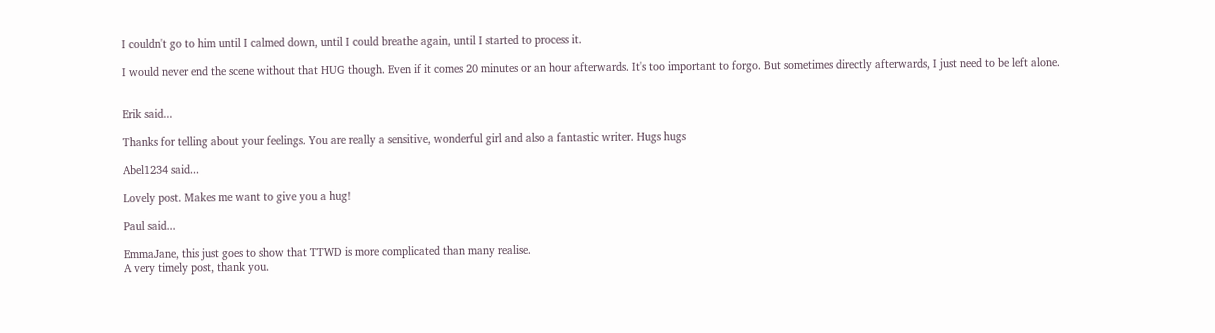I couldn't go to him until I calmed down, until I could breathe again, until I started to process it.

I would never end the scene without that HUG though. Even if it comes 20 minutes or an hour afterwards. It's too important to forgo. But sometimes directly afterwards, I just need to be left alone.


Erik said...

Thanks for telling about your feelings. You are really a sensitive, wonderful girl and also a fantastic writer. Hugs hugs

Abel1234 said...

Lovely post. Makes me want to give you a hug!

Paul said...

EmmaJane, this just goes to show that TTWD is more complicated than many realise.
A very timely post, thank you.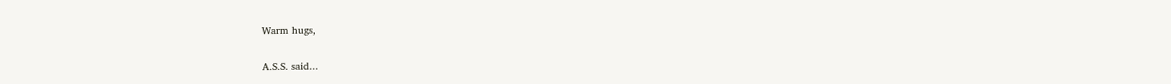Warm hugs,

A.S.S. said...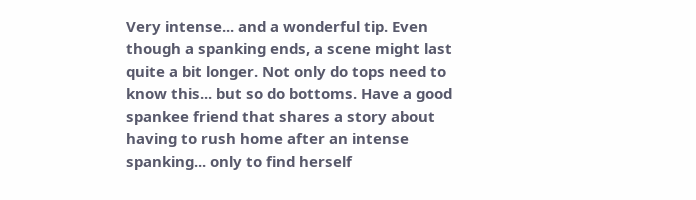Very intense... and a wonderful tip. Even though a spanking ends, a scene might last quite a bit longer. Not only do tops need to know this... but so do bottoms. Have a good spankee friend that shares a story about having to rush home after an intense spanking... only to find herself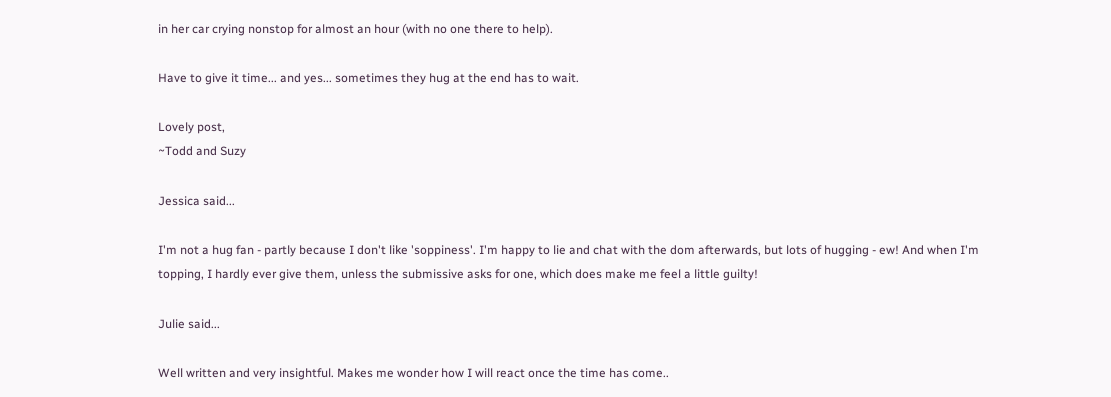in her car crying nonstop for almost an hour (with no one there to help).

Have to give it time... and yes... sometimes they hug at the end has to wait.

Lovely post,
~Todd and Suzy

Jessica said...

I'm not a hug fan - partly because I don't like 'soppiness'. I'm happy to lie and chat with the dom afterwards, but lots of hugging - ew! And when I'm topping, I hardly ever give them, unless the submissive asks for one, which does make me feel a little guilty!

Julie said...

Well written and very insightful. Makes me wonder how I will react once the time has come..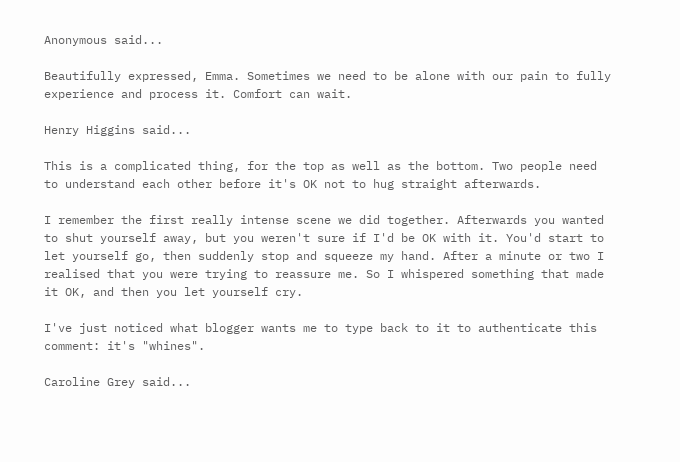Anonymous said...

Beautifully expressed, Emma. Sometimes we need to be alone with our pain to fully experience and process it. Comfort can wait.

Henry Higgins said...

This is a complicated thing, for the top as well as the bottom. Two people need to understand each other before it's OK not to hug straight afterwards.

I remember the first really intense scene we did together. Afterwards you wanted to shut yourself away, but you weren't sure if I'd be OK with it. You'd start to let yourself go, then suddenly stop and squeeze my hand. After a minute or two I realised that you were trying to reassure me. So I whispered something that made it OK, and then you let yourself cry.

I've just noticed what blogger wants me to type back to it to authenticate this comment: it's "whines".

Caroline Grey said...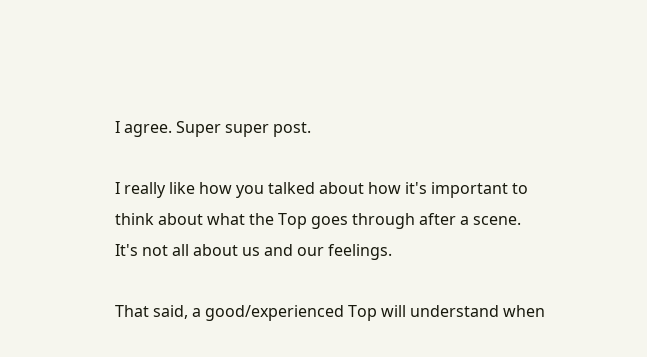I agree. Super super post.

I really like how you talked about how it's important to think about what the Top goes through after a scene. It's not all about us and our feelings.

That said, a good/experienced Top will understand when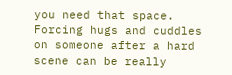you need that space. Forcing hugs and cuddles on someone after a hard scene can be really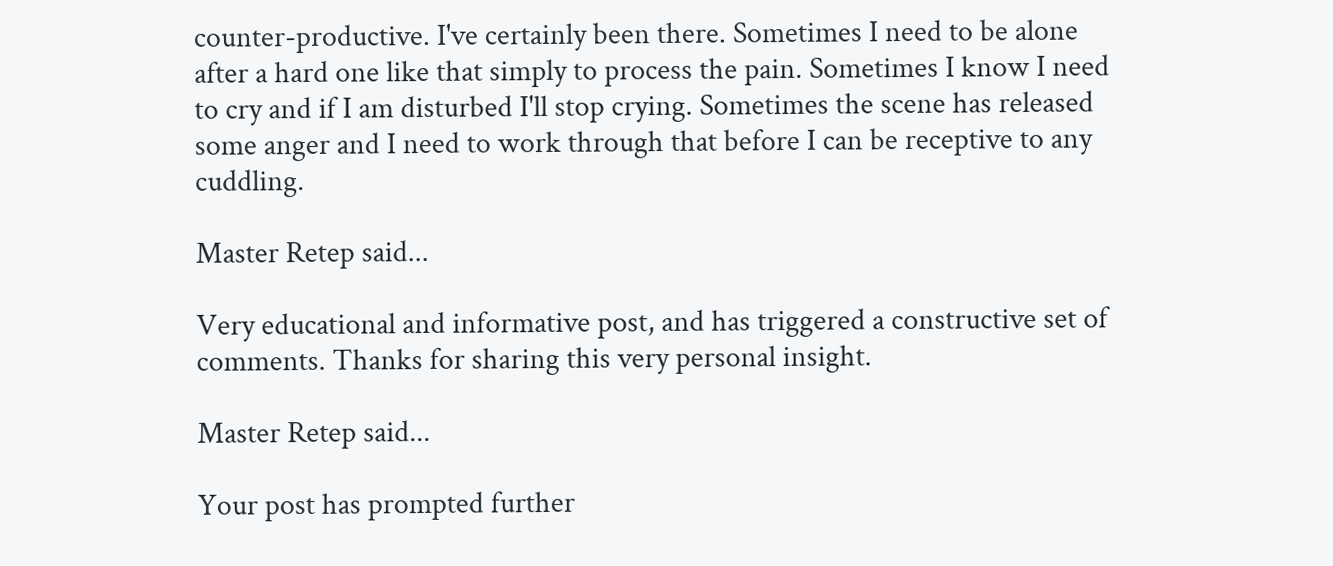counter-productive. I've certainly been there. Sometimes I need to be alone after a hard one like that simply to process the pain. Sometimes I know I need to cry and if I am disturbed I'll stop crying. Sometimes the scene has released some anger and I need to work through that before I can be receptive to any cuddling.

Master Retep said...

Very educational and informative post, and has triggered a constructive set of comments. Thanks for sharing this very personal insight.

Master Retep said...

Your post has prompted further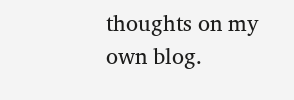thoughts on my own blog.